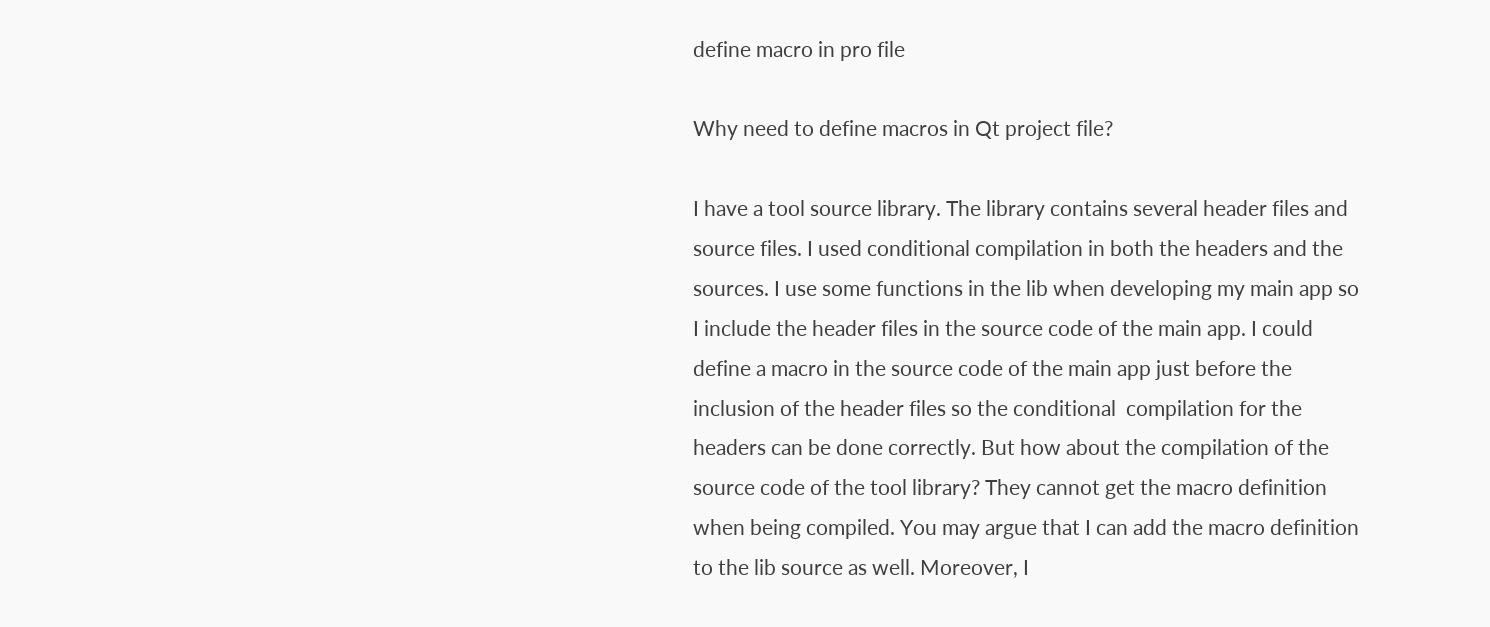define macro in pro file

Why need to define macros in Qt project file?

I have a tool source library. The library contains several header files and source files. I used conditional compilation in both the headers and the sources. I use some functions in the lib when developing my main app so I include the header files in the source code of the main app. I could define a macro in the source code of the main app just before the inclusion of the header files so the conditional  compilation for the headers can be done correctly. But how about the compilation of the source code of the tool library? They cannot get the macro definition when being compiled. You may argue that I can add the macro definition to the lib source as well. Moreover, I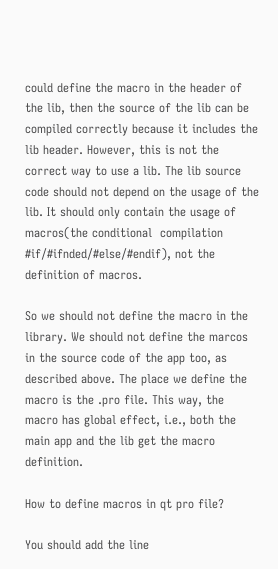could define the macro in the header of the lib, then the source of the lib can be compiled correctly because it includes the lib header. However, this is not the correct way to use a lib. The lib source code should not depend on the usage of the lib. It should only contain the usage of macros(the conditional  compilation #if/#ifnded/#else/#endif), not the definition of macros.

So we should not define the macro in the library. We should not define the marcos in the source code of the app too, as described above. The place we define the macro is the .pro file. This way, the macro has global effect, i.e., both the main app and the lib get the macro definition.

How to define macros in qt pro file?

You should add the line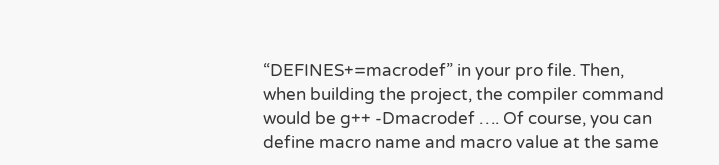“DEFINES+=macrodef” in your pro file. Then, when building the project, the compiler command would be g++ -Dmacrodef …. Of course, you can define macro name and macro value at the same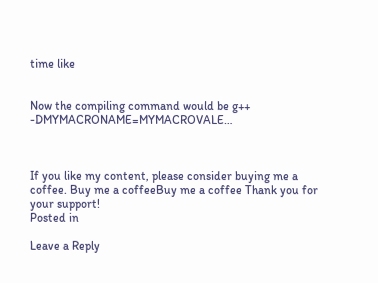time like


Now the compiling command would be g++ -DMYMACRONAME=MYMACROVALE…



If you like my content, please consider buying me a coffee. Buy me a coffeeBuy me a coffee Thank you for your support!
Posted in

Leave a Reply